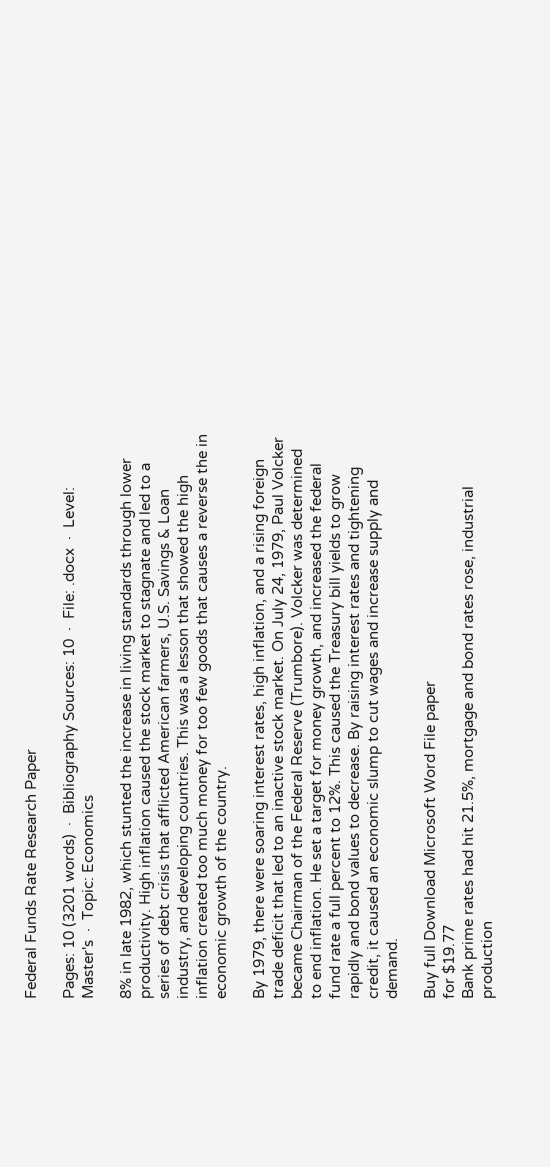Federal Funds Rate Research Paper

Pages: 10 (3201 words)  ·  Bibliography Sources: 10  ·  File: .docx  ·  Level: Master's  ·  Topic: Economics

8% in late 1982, which stunted the increase in living standards through lower productivity. High inflation caused the stock market to stagnate and led to a series of debt crisis that afflicted American farmers, U.S. Savings & Loan industry, and developing countries. This was a lesson that showed the high inflation created too much money for too few goods that causes a reverse the in economic growth of the country.

By 1979, there were soaring interest rates, high inflation, and a rising foreign trade deficit that led to an inactive stock market. On July 24, 1979, Paul Volcker became Chairman of the Federal Reserve (Trumbore). Volcker was determined to end inflation. He set a target for money growth, and increased the federal fund rate a full percent to 12%. This caused the Treasury bill yields to grow rapidly and bond values to decrease. By raising interest rates and tightening credit, it caused an economic slump to cut wages and increase supply and demand.

Buy full Download Microsoft Word File paper
for $19.77
Bank prime rates had hit 21.5%, mortgage and bond rates rose, industrial production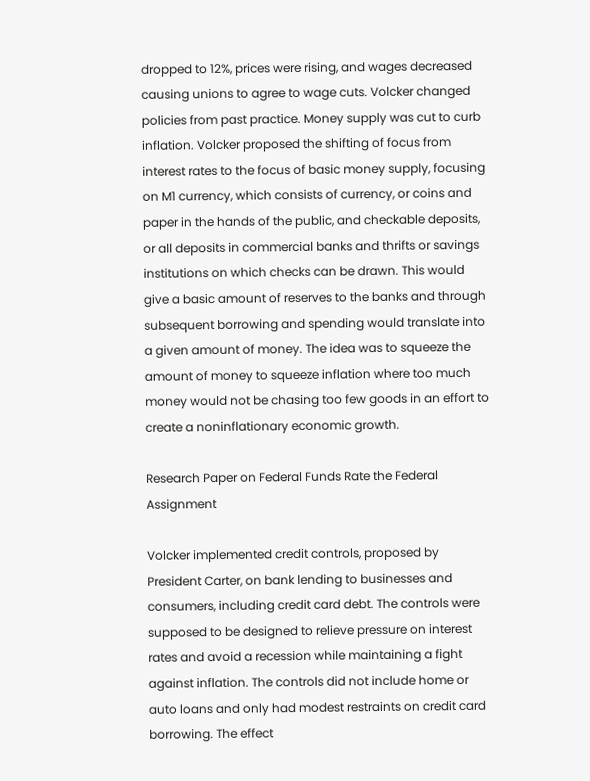dropped to 12%, prices were rising, and wages decreased causing unions to agree to wage cuts. Volcker changed policies from past practice. Money supply was cut to curb inflation. Volcker proposed the shifting of focus from interest rates to the focus of basic money supply, focusing on M1 currency, which consists of currency, or coins and paper in the hands of the public, and checkable deposits, or all deposits in commercial banks and thrifts or savings institutions on which checks can be drawn. This would give a basic amount of reserves to the banks and through subsequent borrowing and spending would translate into a given amount of money. The idea was to squeeze the amount of money to squeeze inflation where too much money would not be chasing too few goods in an effort to create a noninflationary economic growth.

Research Paper on Federal Funds Rate the Federal Assignment

Volcker implemented credit controls, proposed by President Carter, on bank lending to businesses and consumers, including credit card debt. The controls were supposed to be designed to relieve pressure on interest rates and avoid a recession while maintaining a fight against inflation. The controls did not include home or auto loans and only had modest restraints on credit card borrowing. The effect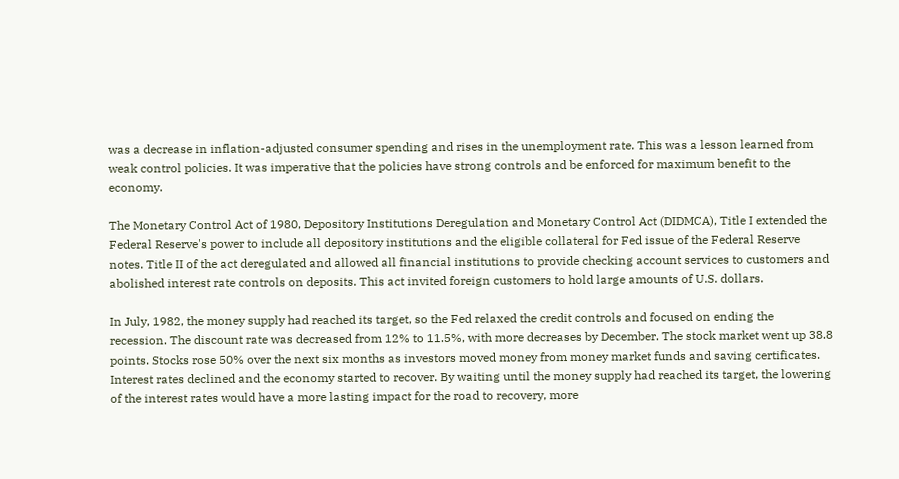was a decrease in inflation-adjusted consumer spending and rises in the unemployment rate. This was a lesson learned from weak control policies. It was imperative that the policies have strong controls and be enforced for maximum benefit to the economy.

The Monetary Control Act of 1980, Depository Institutions Deregulation and Monetary Control Act (DIDMCA), Title I extended the Federal Reserve's power to include all depository institutions and the eligible collateral for Fed issue of the Federal Reserve notes. Title II of the act deregulated and allowed all financial institutions to provide checking account services to customers and abolished interest rate controls on deposits. This act invited foreign customers to hold large amounts of U.S. dollars.

In July, 1982, the money supply had reached its target, so the Fed relaxed the credit controls and focused on ending the recession. The discount rate was decreased from 12% to 11.5%, with more decreases by December. The stock market went up 38.8 points. Stocks rose 50% over the next six months as investors moved money from money market funds and saving certificates. Interest rates declined and the economy started to recover. By waiting until the money supply had reached its target, the lowering of the interest rates would have a more lasting impact for the road to recovery, more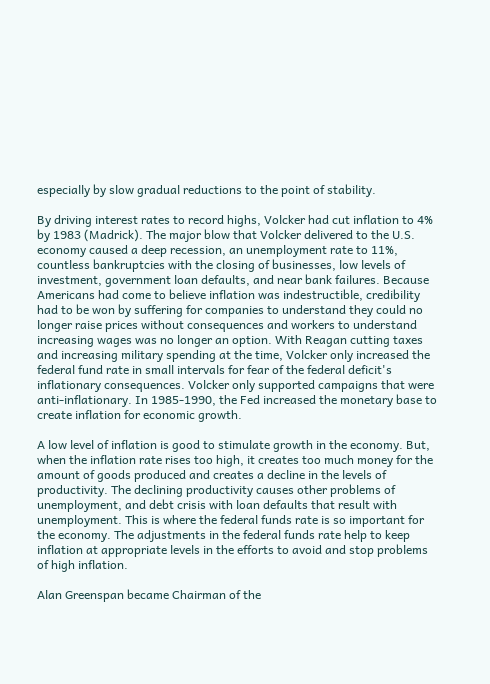especially by slow gradual reductions to the point of stability.

By driving interest rates to record highs, Volcker had cut inflation to 4% by 1983 (Madrick). The major blow that Volcker delivered to the U.S. economy caused a deep recession, an unemployment rate to 11%, countless bankruptcies with the closing of businesses, low levels of investment, government loan defaults, and near bank failures. Because Americans had come to believe inflation was indestructible, credibility had to be won by suffering for companies to understand they could no longer raise prices without consequences and workers to understand increasing wages was no longer an option. With Reagan cutting taxes and increasing military spending at the time, Volcker only increased the federal fund rate in small intervals for fear of the federal deficit's inflationary consequences. Volcker only supported campaigns that were anti-inflationary. In 1985-1990, the Fed increased the monetary base to create inflation for economic growth.

A low level of inflation is good to stimulate growth in the economy. But, when the inflation rate rises too high, it creates too much money for the amount of goods produced and creates a decline in the levels of productivity. The declining productivity causes other problems of unemployment, and debt crisis with loan defaults that result with unemployment. This is where the federal funds rate is so important for the economy. The adjustments in the federal funds rate help to keep inflation at appropriate levels in the efforts to avoid and stop problems of high inflation.

Alan Greenspan became Chairman of the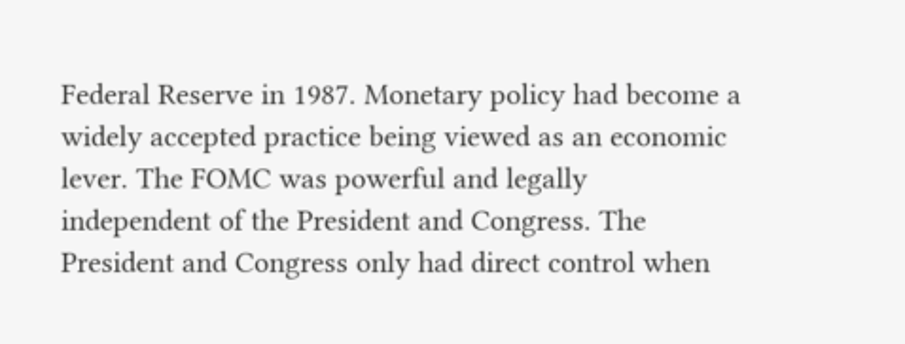Federal Reserve in 1987. Monetary policy had become a widely accepted practice being viewed as an economic lever. The FOMC was powerful and legally independent of the President and Congress. The President and Congress only had direct control when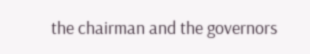the chairman and the governors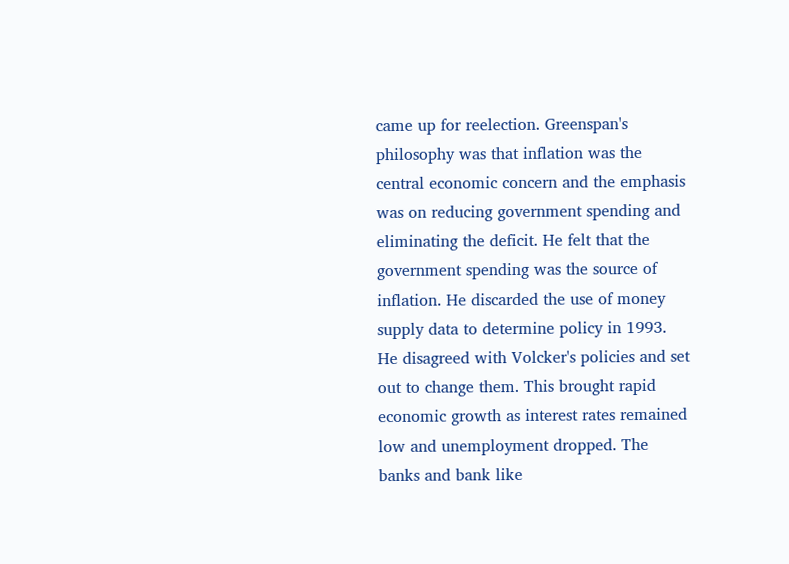came up for reelection. Greenspan's philosophy was that inflation was the central economic concern and the emphasis was on reducing government spending and eliminating the deficit. He felt that the government spending was the source of inflation. He discarded the use of money supply data to determine policy in 1993. He disagreed with Volcker's policies and set out to change them. This brought rapid economic growth as interest rates remained low and unemployment dropped. The banks and bank like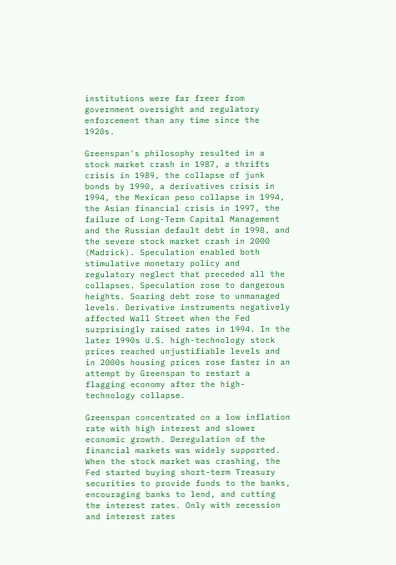institutions were far freer from government oversight and regulatory enforcement than any time since the 1920s.

Greenspan's philosophy resulted in a stock market crash in 1987, a thrifts crisis in 1989, the collapse of junk bonds by 1990, a derivatives crisis in 1994, the Mexican peso collapse in 1994, the Asian financial crisis in 1997, the failure of Long-Term Capital Management and the Russian default debt in 1998, and the severe stock market crash in 2000 (Madrick). Speculation enabled both stimulative monetary policy and regulatory neglect that preceded all the collapses. Speculation rose to dangerous heights. Soaring debt rose to unmanaged levels. Derivative instruments negatively affected Wall Street when the Fed surprisingly raised rates in 1994. In the later 1990s U.S. high-technology stock prices reached unjustifiable levels and in 2000s housing prices rose faster in an attempt by Greenspan to restart a flagging economy after the high-technology collapse.

Greenspan concentrated on a low inflation rate with high interest and slower economic growth. Deregulation of the financial markets was widely supported. When the stock market was crashing, the Fed started buying short-term Treasury securities to provide funds to the banks, encouraging banks to lend, and cutting the interest rates. Only with recession and interest rates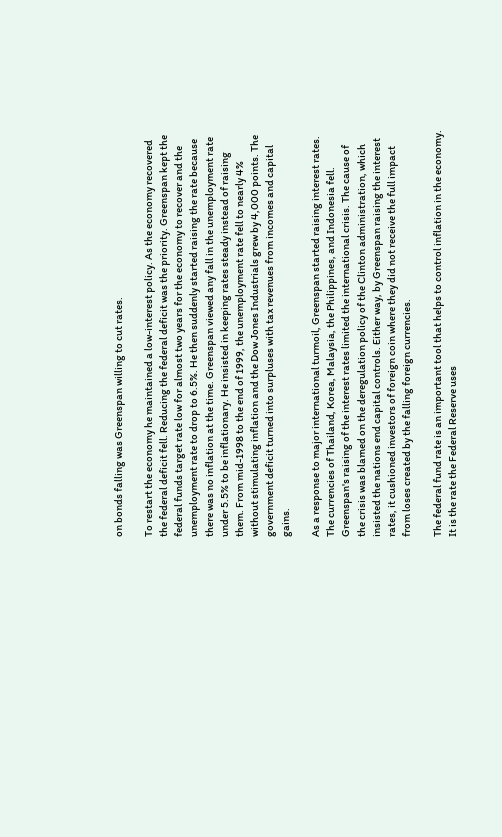on bonds falling was Greenspan willing to cut rates.

To restart the economy he maintained a low-interest policy. As the economy recovered the federal deficit fell. Reducing the federal deficit was the priority. Greenspan kept the federal funds target rate low for almost two years for the economy to recover and the unemployment rate to drop to 6.5%. He then suddenly started raising the rate because there was no inflation at the time. Greenspan viewed any fall in the unemployment rate under 5.5% to be inflationary. He insisted in keeping rates steady instead of raising them. From mid-1998 to the end of 1999, the unemployment rate fell to nearly 4% without stimulating inflation and the Dow Jones Industrials grew by 4,000 points. The government deficit turned into surpluses with tax revenues from incomes and capital gains.

As a response to major international turmoil, Greenspan started raising interest rates. The currencies of Thailand, Korea, Malaysia, the Philippines, and Indonesia fell. Greenspan's raising of the interest rates limited the international crisis. The cause of the crisis was blamed on the deregulation policy of the Clinton administration, which insisted the nations end capital controls. Either way, by Greenspan raising the interest rates, it cushioned investors of foreign coin where they did not receive the full impact from loses created by the falling foreign currencies.

The federal fund rate is an important tool that helps to control inflation in the economy. It is the rate the Federal Reserve uses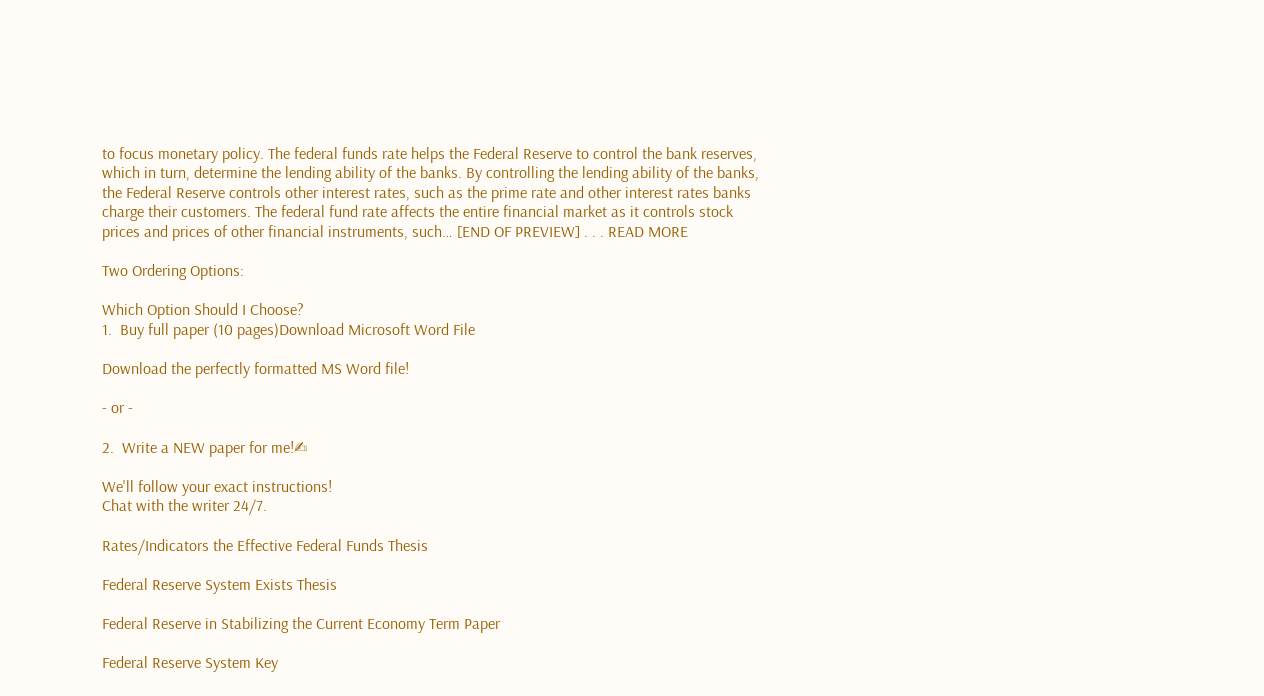to focus monetary policy. The federal funds rate helps the Federal Reserve to control the bank reserves, which in turn, determine the lending ability of the banks. By controlling the lending ability of the banks, the Federal Reserve controls other interest rates, such as the prime rate and other interest rates banks charge their customers. The federal fund rate affects the entire financial market as it controls stock prices and prices of other financial instruments, such… [END OF PREVIEW] . . . READ MORE

Two Ordering Options:

Which Option Should I Choose?
1.  Buy full paper (10 pages)Download Microsoft Word File

Download the perfectly formatted MS Word file!

- or -

2.  Write a NEW paper for me!✍

We'll follow your exact instructions!
Chat with the writer 24/7.

Rates/Indicators the Effective Federal Funds Thesis

Federal Reserve System Exists Thesis

Federal Reserve in Stabilizing the Current Economy Term Paper

Federal Reserve System Key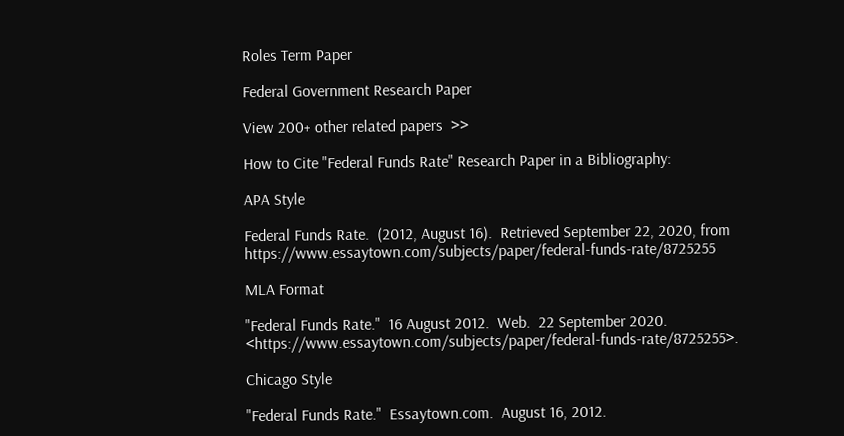Roles Term Paper

Federal Government Research Paper

View 200+ other related papers  >>

How to Cite "Federal Funds Rate" Research Paper in a Bibliography:

APA Style

Federal Funds Rate.  (2012, August 16).  Retrieved September 22, 2020, from https://www.essaytown.com/subjects/paper/federal-funds-rate/8725255

MLA Format

"Federal Funds Rate."  16 August 2012.  Web.  22 September 2020. <https://www.essaytown.com/subjects/paper/federal-funds-rate/8725255>.

Chicago Style

"Federal Funds Rate."  Essaytown.com.  August 16, 2012.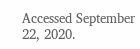Accessed September 22, 2020.